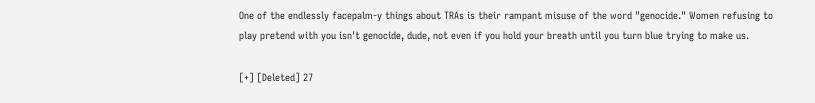One of the endlessly facepalm-y things about TRAs is their rampant misuse of the word "genocide." Women refusing to play pretend with you isn't genocide, dude, not even if you hold your breath until you turn blue trying to make us.

[+] [Deleted] 27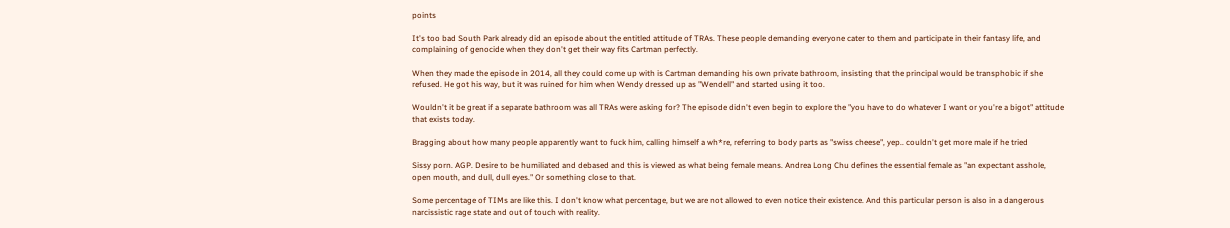points

It's too bad South Park already did an episode about the entitled attitude of TRAs. These people demanding everyone cater to them and participate in their fantasy life, and complaining of genocide when they don't get their way fits Cartman perfectly.

When they made the episode in 2014, all they could come up with is Cartman demanding his own private bathroom, insisting that the principal would be transphobic if she refused. He got his way, but it was ruined for him when Wendy dressed up as "Wendell" and started using it too.

Wouldn't it be great if a separate bathroom was all TRAs were asking for? The episode didn't even begin to explore the "you have to do whatever I want or you're a bigot" attitude that exists today.

Bragging about how many people apparently want to fuck him, calling himself a wh*re, referring to body parts as "swiss cheese", yep.. couldn't get more male if he tried

Sissy porn. AGP. Desire to be humiliated and debased and this is viewed as what being female means. Andrea Long Chu defines the essential female as "an expectant asshole, open mouth, and dull, dull eyes." Or something close to that.

Some percentage of TIMs are like this. I don't know what percentage, but we are not allowed to even notice their existence. And this particular person is also in a dangerous narcissistic rage state and out of touch with reality.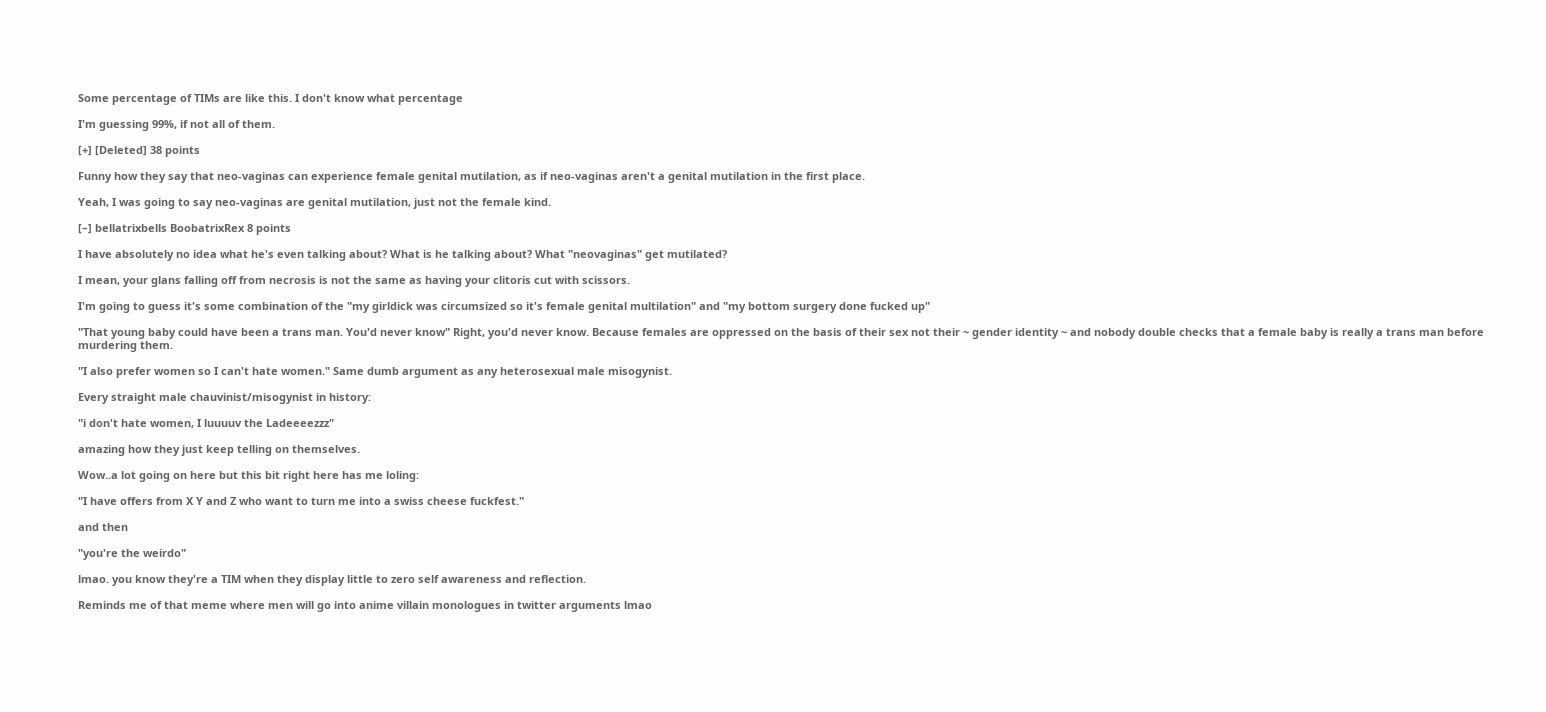Some percentage of TIMs are like this. I don't know what percentage

I'm guessing 99%, if not all of them.

[+] [Deleted] 38 points

Funny how they say that neo-vaginas can experience female genital mutilation, as if neo-vaginas aren't a genital mutilation in the first place.

Yeah, I was going to say neo-vaginas are genital mutilation, just not the female kind.

[–] bellatrixbells BoobatrixRex 8 points

I have absolutely no idea what he's even talking about? What is he talking about? What "neovaginas" get mutilated?

I mean, your glans falling off from necrosis is not the same as having your clitoris cut with scissors.

I'm going to guess it's some combination of the "my girldick was circumsized so it's female genital multilation" and "my bottom surgery done fucked up"

"That young baby could have been a trans man. You'd never know" Right, you'd never know. Because females are oppressed on the basis of their sex not their ~ gender identity ~ and nobody double checks that a female baby is really a trans man before murdering them.

"I also prefer women so I can't hate women." Same dumb argument as any heterosexual male misogynist.

Every straight male chauvinist/misogynist in history:

"i don't hate women, I luuuuv the Ladeeeezzz"

amazing how they just keep telling on themselves.

Wow..a lot going on here but this bit right here has me loling:

"I have offers from X Y and Z who want to turn me into a swiss cheese fuckfest."

and then

"you're the weirdo"

lmao. you know they're a TIM when they display little to zero self awareness and reflection.

Reminds me of that meme where men will go into anime villain monologues in twitter arguments lmao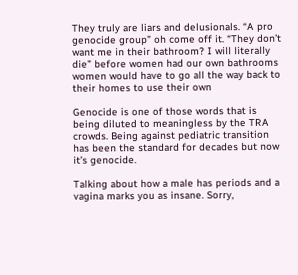They truly are liars and delusionals. “A pro genocide group” oh come off it. “They don’t want me in their bathroom? I will literally die” before women had our own bathrooms women would have to go all the way back to their homes to use their own

Genocide is one of those words that is being diluted to meaningless by the TRA crowds. Being against pediatric transition has been the standard for decades but now it’s genocide.

Talking about how a male has periods and a vagina marks you as insane. Sorry,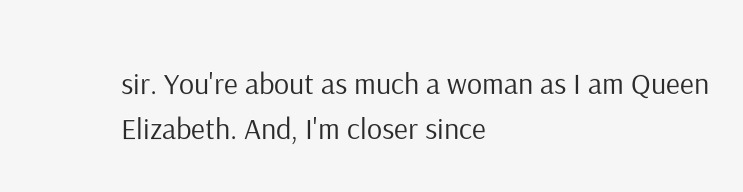sir. You're about as much a woman as I am Queen Elizabeth. And, I'm closer since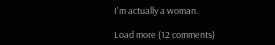I'm actually a woman.

Load more (12 comments)